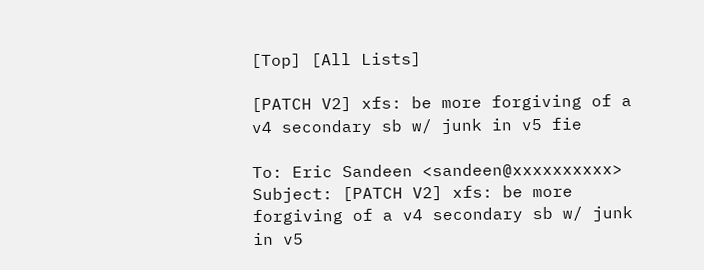[Top] [All Lists]

[PATCH V2] xfs: be more forgiving of a v4 secondary sb w/ junk in v5 fie

To: Eric Sandeen <sandeen@xxxxxxxxxx>
Subject: [PATCH V2] xfs: be more forgiving of a v4 secondary sb w/ junk in v5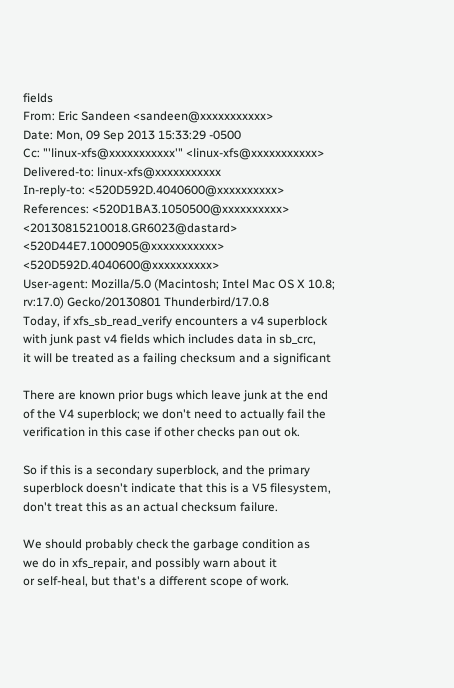fields
From: Eric Sandeen <sandeen@xxxxxxxxxxx>
Date: Mon, 09 Sep 2013 15:33:29 -0500
Cc: "'linux-xfs@xxxxxxxxxxx'" <linux-xfs@xxxxxxxxxxx>
Delivered-to: linux-xfs@xxxxxxxxxxx
In-reply-to: <520D592D.4040600@xxxxxxxxxx>
References: <520D1BA3.1050500@xxxxxxxxxx> <20130815210018.GR6023@dastard> <520D44E7.1000905@xxxxxxxxxxx> <520D592D.4040600@xxxxxxxxxx>
User-agent: Mozilla/5.0 (Macintosh; Intel Mac OS X 10.8; rv:17.0) Gecko/20130801 Thunderbird/17.0.8
Today, if xfs_sb_read_verify encounters a v4 superblock
with junk past v4 fields which includes data in sb_crc,
it will be treated as a failing checksum and a significant

There are known prior bugs which leave junk at the end
of the V4 superblock; we don't need to actually fail the
verification in this case if other checks pan out ok.

So if this is a secondary superblock, and the primary
superblock doesn't indicate that this is a V5 filesystem,
don't treat this as an actual checksum failure.

We should probably check the garbage condition as
we do in xfs_repair, and possibly warn about it
or self-heal, but that's a different scope of work.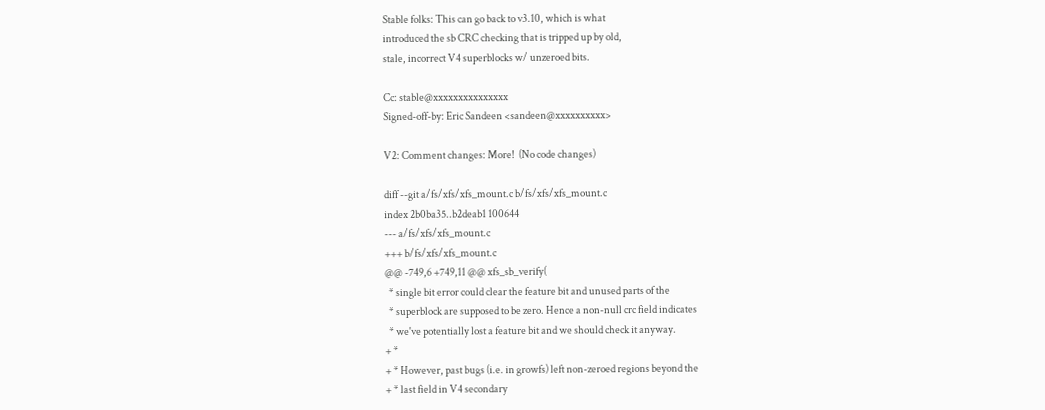Stable folks: This can go back to v3.10, which is what
introduced the sb CRC checking that is tripped up by old,
stale, incorrect V4 superblocks w/ unzeroed bits.

Cc: stable@xxxxxxxxxxxxxxx
Signed-off-by: Eric Sandeen <sandeen@xxxxxxxxxx>

V2: Comment changes: More!  (No code changes)

diff --git a/fs/xfs/xfs_mount.c b/fs/xfs/xfs_mount.c
index 2b0ba35..b2deab1 100644
--- a/fs/xfs/xfs_mount.c
+++ b/fs/xfs/xfs_mount.c
@@ -749,6 +749,11 @@ xfs_sb_verify(
  * single bit error could clear the feature bit and unused parts of the
  * superblock are supposed to be zero. Hence a non-null crc field indicates
  * we've potentially lost a feature bit and we should check it anyway.
+ *
+ * However, past bugs (i.e. in growfs) left non-zeroed regions beyond the
+ * last field in V4 secondary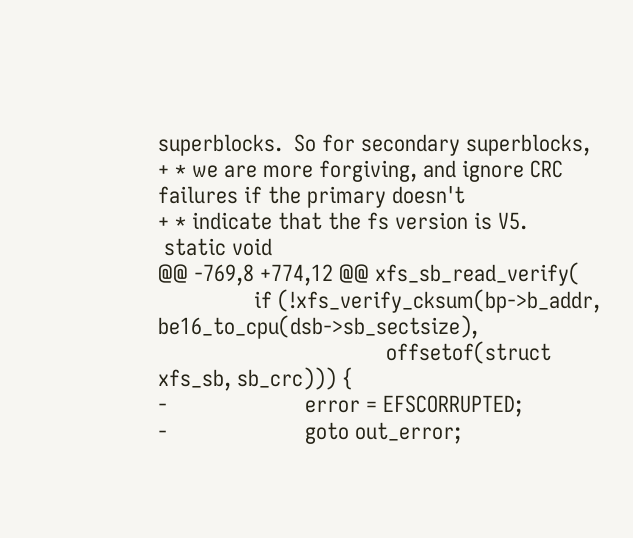superblocks.  So for secondary superblocks,
+ * we are more forgiving, and ignore CRC failures if the primary doesn't
+ * indicate that the fs version is V5.
 static void
@@ -769,8 +774,12 @@ xfs_sb_read_verify(
                if (!xfs_verify_cksum(bp->b_addr, be16_to_cpu(dsb->sb_sectsize),
                                      offsetof(struct xfs_sb, sb_crc))) {
-                       error = EFSCORRUPTED;
-                       goto out_error;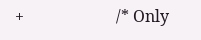+                       /* Only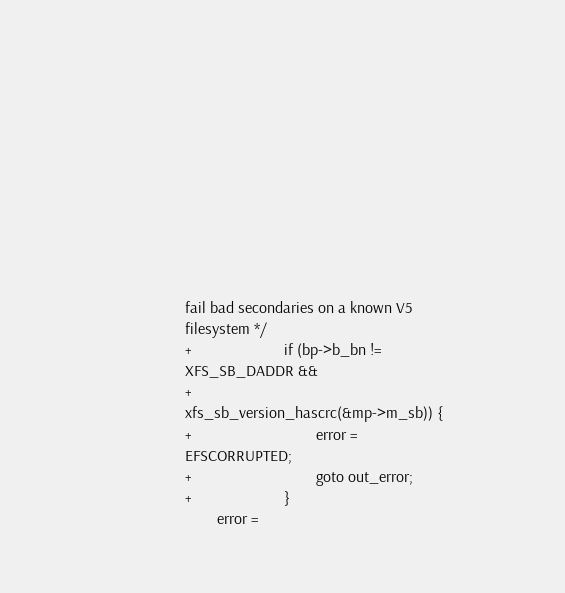fail bad secondaries on a known V5 filesystem */
+                       if (bp->b_bn != XFS_SB_DADDR &&
+                           xfs_sb_version_hascrc(&mp->m_sb)) {
+                               error = EFSCORRUPTED;
+                               goto out_error;
+                       }
        error =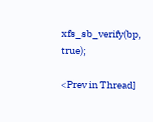xfs_sb_verify(bp, true);

<Prev in Thread]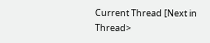Current Thread [Next in Thread>